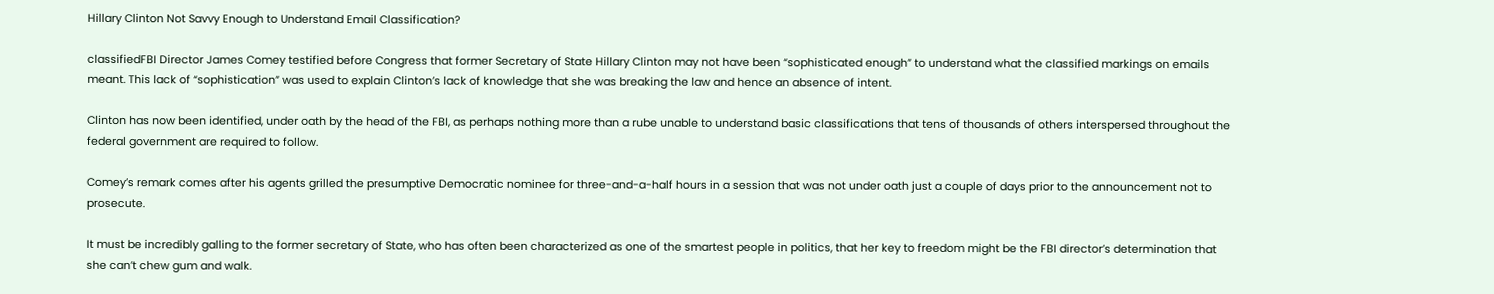Hillary Clinton Not Savvy Enough to Understand Email Classification?

classifiedFBI Director James Comey testified before Congress that former Secretary of State Hillary Clinton may not have been “sophisticated enough” to understand what the classified markings on emails meant. This lack of “sophistication” was used to explain Clinton’s lack of knowledge that she was breaking the law and hence an absence of intent.

Clinton has now been identified, under oath by the head of the FBI, as perhaps nothing more than a rube unable to understand basic classifications that tens of thousands of others interspersed throughout the federal government are required to follow.

Comey’s remark comes after his agents grilled the presumptive Democratic nominee for three-and-a-half hours in a session that was not under oath just a couple of days prior to the announcement not to prosecute.

It must be incredibly galling to the former secretary of State, who has often been characterized as one of the smartest people in politics, that her key to freedom might be the FBI director’s determination that she can’t chew gum and walk.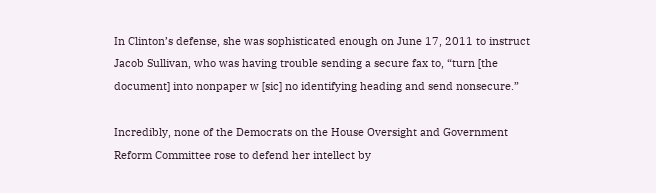In Clinton’s defense, she was sophisticated enough on June 17, 2011 to instruct Jacob Sullivan, who was having trouble sending a secure fax to, “turn [the document] into nonpaper w [sic] no identifying heading and send nonsecure.”

Incredibly, none of the Democrats on the House Oversight and Government Reform Committee rose to defend her intellect by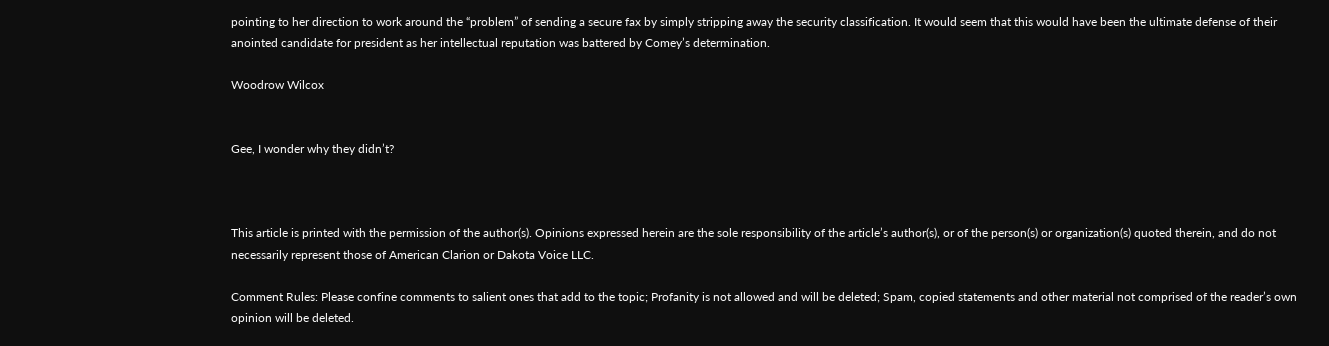pointing to her direction to work around the “problem” of sending a secure fax by simply stripping away the security classification. It would seem that this would have been the ultimate defense of their anointed candidate for president as her intellectual reputation was battered by Comey’s determination.

Woodrow Wilcox


Gee, I wonder why they didn’t?



This article is printed with the permission of the author(s). Opinions expressed herein are the sole responsibility of the article’s author(s), or of the person(s) or organization(s) quoted therein, and do not necessarily represent those of American Clarion or Dakota Voice LLC.

Comment Rules: Please confine comments to salient ones that add to the topic; Profanity is not allowed and will be deleted; Spam, copied statements and other material not comprised of the reader’s own opinion will be deleted.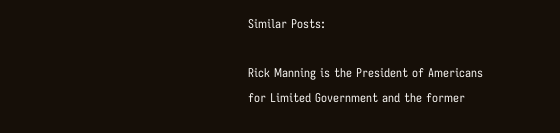Similar Posts:

Rick Manning is the President of Americans for Limited Government and the former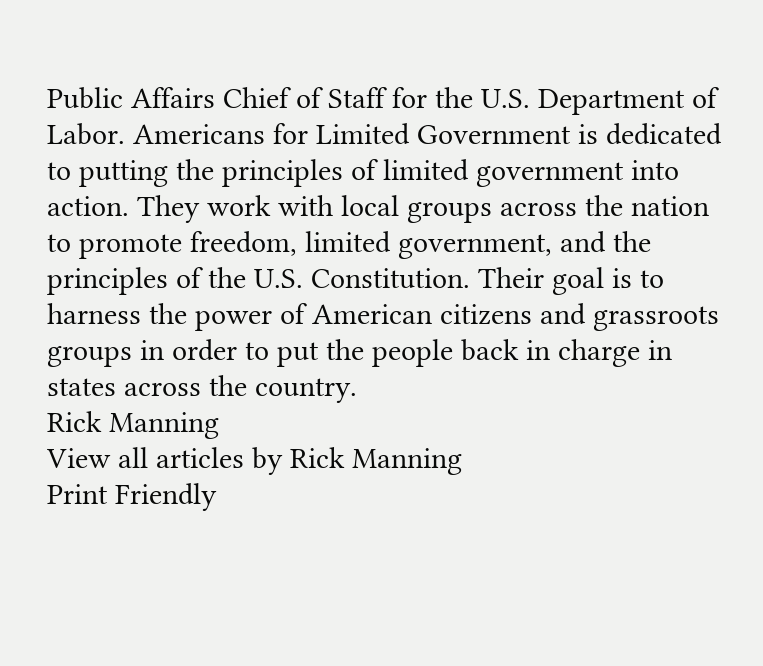Public Affairs Chief of Staff for the U.S. Department of Labor. Americans for Limited Government is dedicated to putting the principles of limited government into action. They work with local groups across the nation to promote freedom, limited government, and the principles of the U.S. Constitution. Their goal is to harness the power of American citizens and grassroots groups in order to put the people back in charge in states across the country.
Rick Manning
View all articles by Rick Manning
Print Friendly